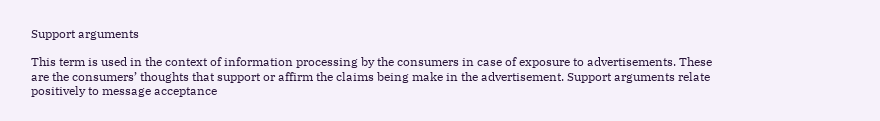Support arguments

This term is used in the context of information processing by the consumers in case of exposure to advertisements. These are the consumers’ thoughts that support or affirm the claims being make in the advertisement. Support arguments relate positively to message acceptance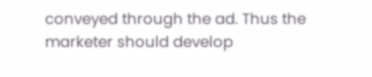conveyed through the ad. Thus the marketer should develop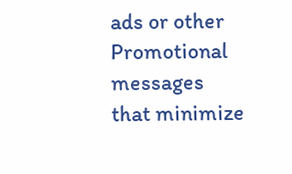ads or other Promotional messages that minimize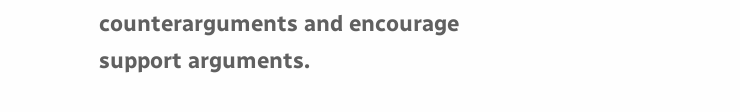counterarguments and encourage support arguments.